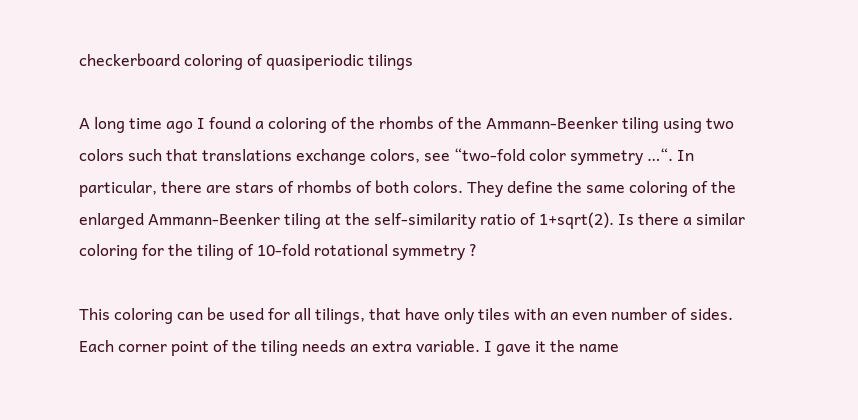checkerboard coloring of quasiperiodic tilings

A long time ago I found a coloring of the rhombs of the Ammann-Beenker tiling using two colors such that translations exchange colors, see “two-fold color symmetry …“. In particular, there are stars of rhombs of both colors. They define the same coloring of the enlarged Ammann-Beenker tiling at the self-similarity ratio of 1+sqrt(2). Is there a similar coloring for the tiling of 10-fold rotational symmetry ?

This coloring can be used for all tilings, that have only tiles with an even number of sides. Each corner point of the tiling needs an extra variable. I gave it the name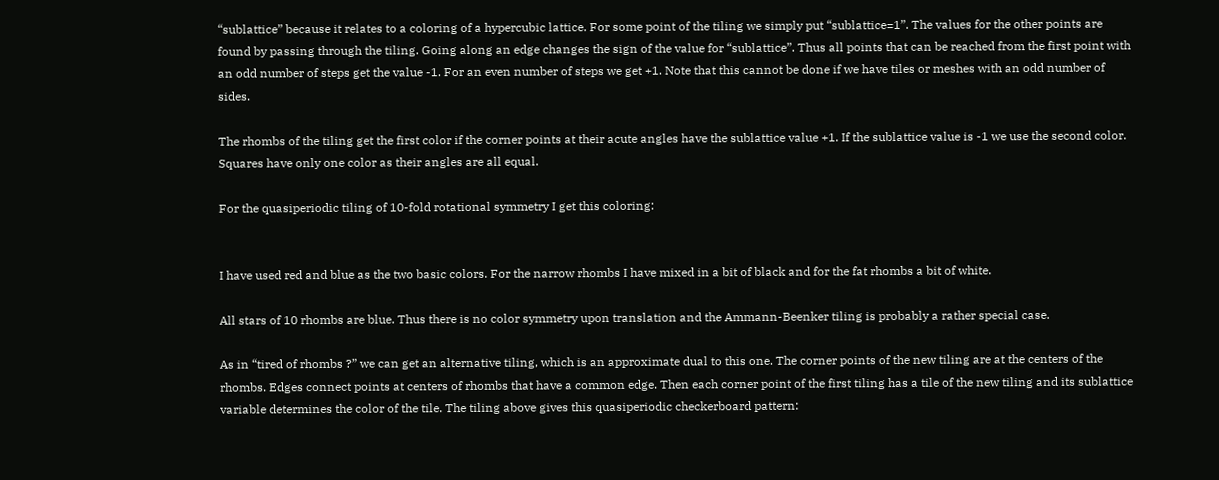“sublattice” because it relates to a coloring of a hypercubic lattice. For some point of the tiling we simply put “sublattice=1”. The values for the other points are found by passing through the tiling. Going along an edge changes the sign of the value for “sublattice”. Thus all points that can be reached from the first point with an odd number of steps get the value -1. For an even number of steps we get +1. Note that this cannot be done if we have tiles or meshes with an odd number of sides.

The rhombs of the tiling get the first color if the corner points at their acute angles have the sublattice value +1. If the sublattice value is -1 we use the second color. Squares have only one color as their angles are all equal.

For the quasiperiodic tiling of 10-fold rotational symmetry I get this coloring:


I have used red and blue as the two basic colors. For the narrow rhombs I have mixed in a bit of black and for the fat rhombs a bit of white.

All stars of 10 rhombs are blue. Thus there is no color symmetry upon translation and the Ammann-Beenker tiling is probably a rather special case.

As in “tired of rhombs ?” we can get an alternative tiling, which is an approximate dual to this one. The corner points of the new tiling are at the centers of the rhombs. Edges connect points at centers of rhombs that have a common edge. Then each corner point of the first tiling has a tile of the new tiling and its sublattice variable determines the color of the tile. The tiling above gives this quasiperiodic checkerboard pattern: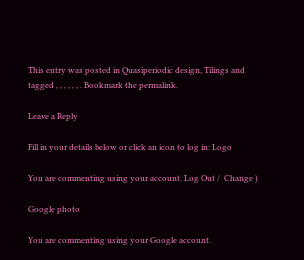This entry was posted in Quasiperiodic design, Tilings and tagged , , , , , , . Bookmark the permalink.

Leave a Reply

Fill in your details below or click an icon to log in: Logo

You are commenting using your account. Log Out /  Change )

Google photo

You are commenting using your Google account.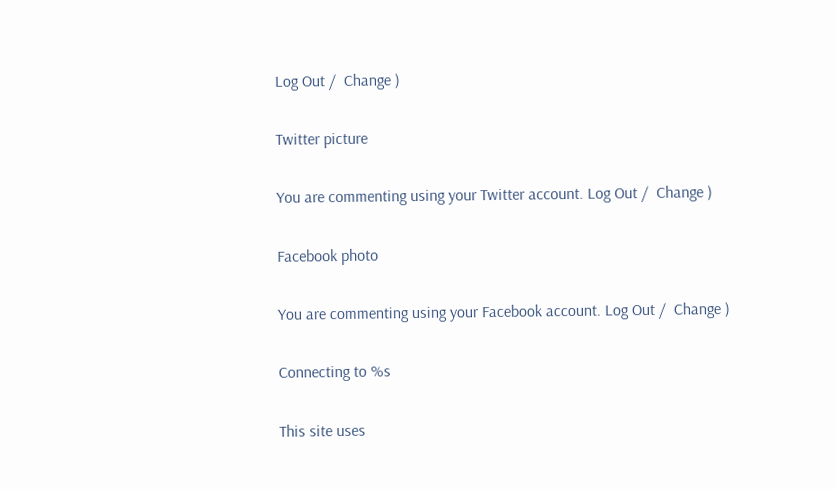Log Out /  Change )

Twitter picture

You are commenting using your Twitter account. Log Out /  Change )

Facebook photo

You are commenting using your Facebook account. Log Out /  Change )

Connecting to %s

This site uses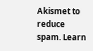Akismet to reduce spam. Learn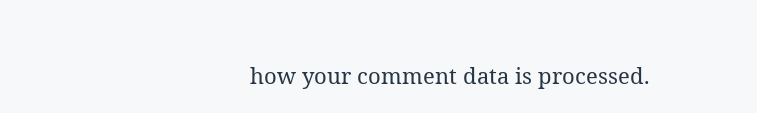how your comment data is processed.